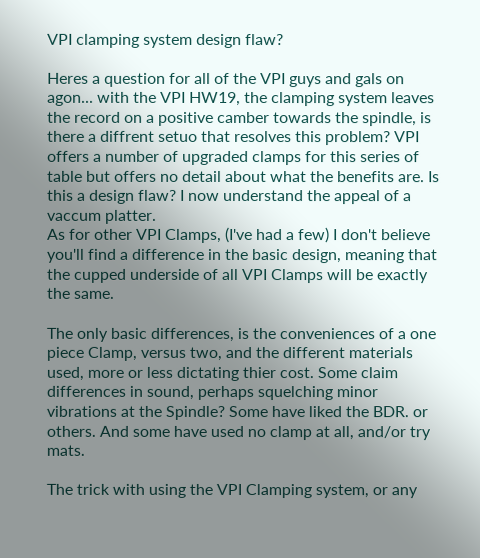VPI clamping system design flaw?

Heres a question for all of the VPI guys and gals on agon... with the VPI HW19, the clamping system leaves the record on a positive camber towards the spindle, is there a diffrent setuo that resolves this problem? VPI offers a number of upgraded clamps for this series of table but offers no detail about what the benefits are. Is this a design flaw? I now understand the appeal of a vaccum platter.
As for other VPI Clamps, (I've had a few) I don't believe you'll find a difference in the basic design, meaning that the cupped underside of all VPI Clamps will be exactly the same.

The only basic differences, is the conveniences of a one piece Clamp, versus two, and the different materials used, more or less dictating thier cost. Some claim differences in sound, perhaps squelching minor vibrations at the Spindle? Some have liked the BDR. or others. And some have used no clamp at all, and/or try mats.

The trick with using the VPI Clamping system, or any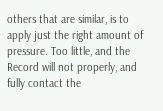others that are similar, is to apply just the right amount of pressure. Too little, and the Record will not properly, and fully contact the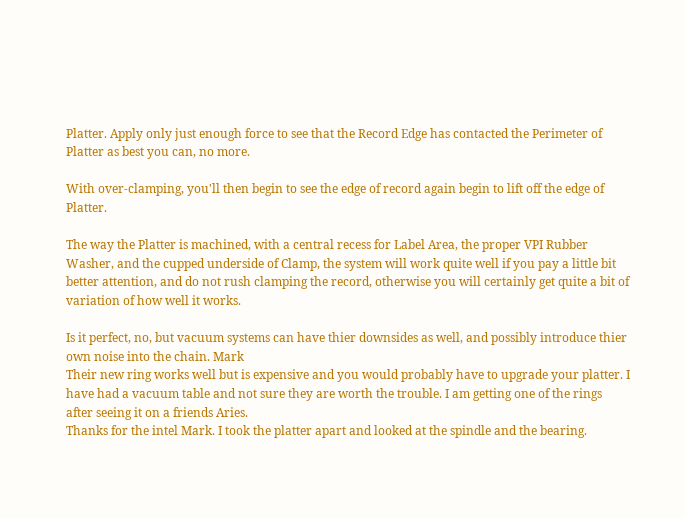Platter. Apply only just enough force to see that the Record Edge has contacted the Perimeter of Platter as best you can, no more.

With over-clamping, you'll then begin to see the edge of record again begin to lift off the edge of Platter.

The way the Platter is machined, with a central recess for Label Area, the proper VPI Rubber Washer, and the cupped underside of Clamp, the system will work quite well if you pay a little bit better attention, and do not rush clamping the record, otherwise you will certainly get quite a bit of variation of how well it works.

Is it perfect, no, but vacuum systems can have thier downsides as well, and possibly introduce thier own noise into the chain. Mark
Their new ring works well but is expensive and you would probably have to upgrade your platter. I have had a vacuum table and not sure they are worth the trouble. I am getting one of the rings after seeing it on a friends Aries.
Thanks for the intel Mark. I took the platter apart and looked at the spindle and the bearing.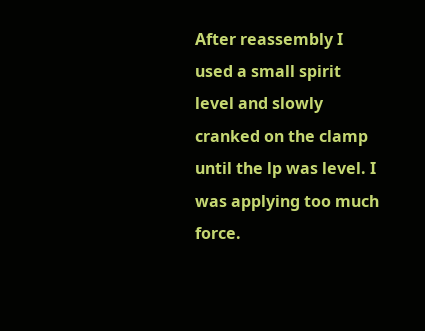After reassembly I used a small spirit level and slowly cranked on the clamp until the lp was level. I was applying too much force.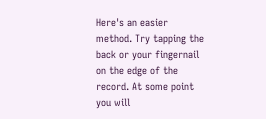Here's an easier method. Try tapping the back or your fingernail on the edge of the record. At some point you will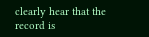clearly hear that the record is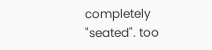completely "seated". too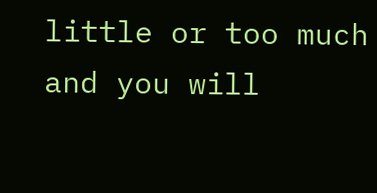little or too much and you will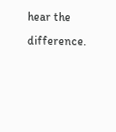hear the difference.